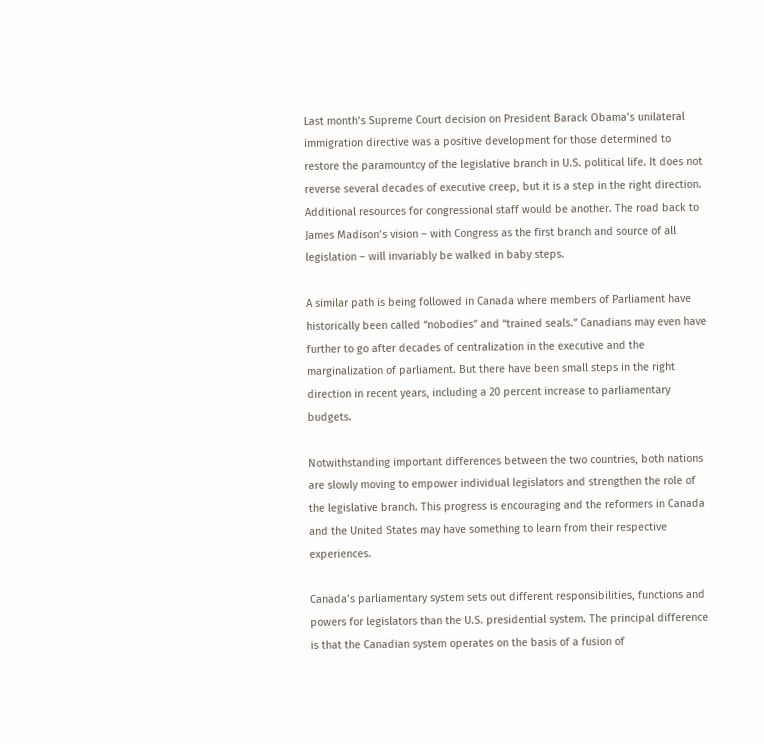Last month’s Supreme Court decision on President Barack Obama’s unilateral immigration directive was a positive development for those determined to restore the paramountcy of the legislative branch in U.S. political life. It does not reverse several decades of executive creep, but it is a step in the right direction. Additional resources for congressional staff would be another. The road back to James Madison’s vision – with Congress as the first branch and source of all legislation – will invariably be walked in baby steps.

A similar path is being followed in Canada where members of Parliament have historically been called “nobodies” and “trained seals.” Canadians may even have further to go after decades of centralization in the executive and the marginalization of parliament. But there have been small steps in the right direction in recent years, including a 20 percent increase to parliamentary budgets.

Notwithstanding important differences between the two countries, both nations are slowly moving to empower individual legislators and strengthen the role of the legislative branch. This progress is encouraging and the reformers in Canada and the United States may have something to learn from their respective experiences.

Canada’s parliamentary system sets out different responsibilities, functions and powers for legislators than the U.S. presidential system. The principal difference is that the Canadian system operates on the basis of a fusion of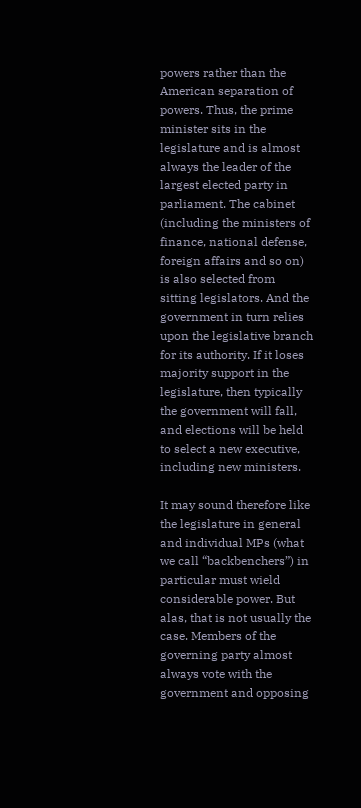powers rather than the American separation of powers. Thus, the prime minister sits in the legislature and is almost always the leader of the largest elected party in parliament. The cabinet (including the ministers of finance, national defense, foreign affairs and so on) is also selected from sitting legislators. And the government in turn relies upon the legislative branch for its authority. If it loses majority support in the legislature, then typically the government will fall, and elections will be held to select a new executive, including new ministers.

It may sound therefore like the legislature in general and individual MPs (what we call “backbenchers”) in particular must wield considerable power. But alas, that is not usually the case. Members of the governing party almost always vote with the government and opposing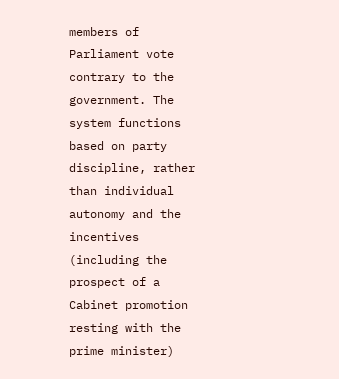members of Parliament vote contrary to the government. The system functions based on party discipline, rather than individual autonomy and the incentives (including the prospect of a Cabinet promotion resting with the prime minister)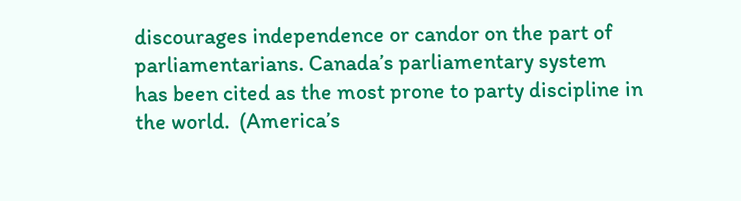discourages independence or candor on the part of parliamentarians. Canada’s parliamentary system has been cited as the most prone to party discipline in the world.  (America’s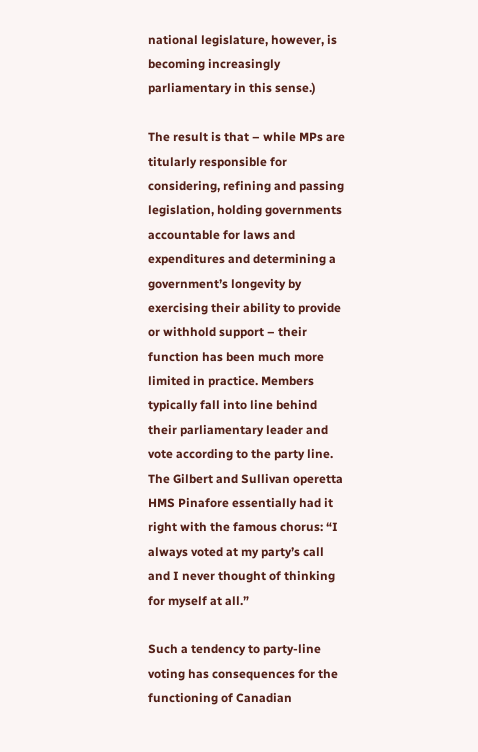national legislature, however, is becoming increasingly parliamentary in this sense.)

The result is that – while MPs are titularly responsible for considering, refining and passing legislation, holding governments accountable for laws and expenditures and determining a government’s longevity by exercising their ability to provide or withhold support – their function has been much more limited in practice. Members typically fall into line behind their parliamentary leader and vote according to the party line. The Gilbert and Sullivan operetta HMS Pinafore essentially had it right with the famous chorus: “I always voted at my party’s call and I never thought of thinking for myself at all.”

Such a tendency to party-line voting has consequences for the functioning of Canadian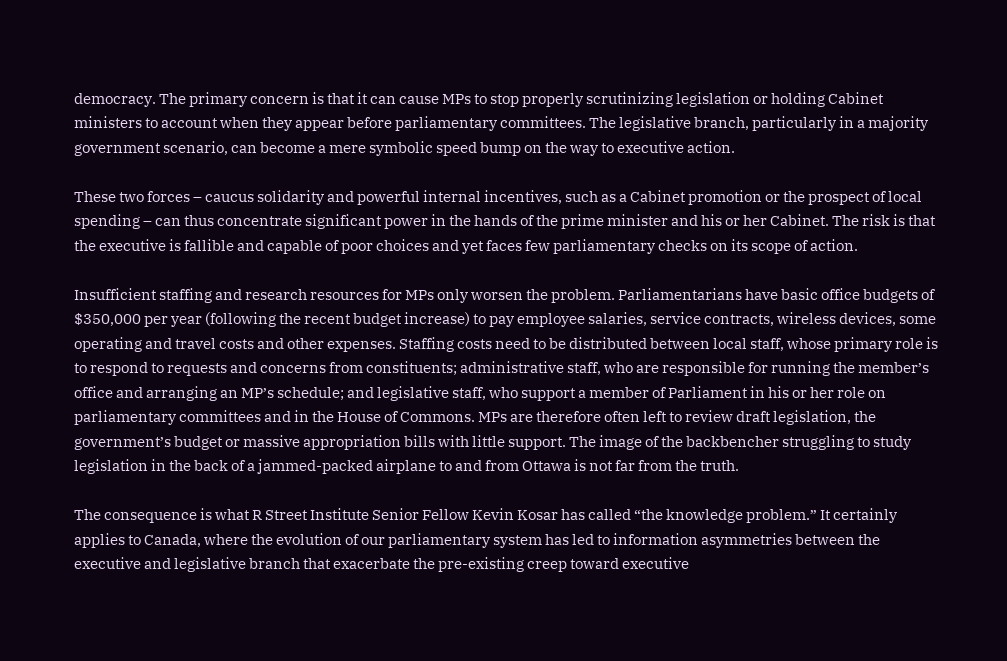democracy. The primary concern is that it can cause MPs to stop properly scrutinizing legislation or holding Cabinet ministers to account when they appear before parliamentary committees. The legislative branch, particularly in a majority government scenario, can become a mere symbolic speed bump on the way to executive action.

These two forces – caucus solidarity and powerful internal incentives, such as a Cabinet promotion or the prospect of local spending – can thus concentrate significant power in the hands of the prime minister and his or her Cabinet. The risk is that the executive is fallible and capable of poor choices and yet faces few parliamentary checks on its scope of action.

Insufficient staffing and research resources for MPs only worsen the problem. Parliamentarians have basic office budgets of $350,000 per year (following the recent budget increase) to pay employee salaries, service contracts, wireless devices, some operating and travel costs and other expenses. Staffing costs need to be distributed between local staff, whose primary role is to respond to requests and concerns from constituents; administrative staff, who are responsible for running the member’s office and arranging an MP’s schedule; and legislative staff, who support a member of Parliament in his or her role on parliamentary committees and in the House of Commons. MPs are therefore often left to review draft legislation, the government’s budget or massive appropriation bills with little support. The image of the backbencher struggling to study legislation in the back of a jammed-packed airplane to and from Ottawa is not far from the truth.

The consequence is what R Street Institute Senior Fellow Kevin Kosar has called “the knowledge problem.” It certainly applies to Canada, where the evolution of our parliamentary system has led to information asymmetries between the executive and legislative branch that exacerbate the pre-existing creep toward executive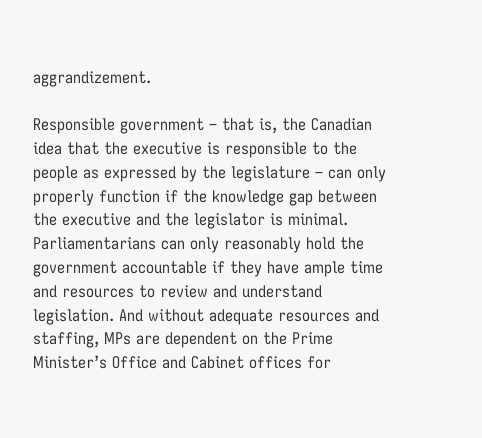aggrandizement.

Responsible government – that is, the Canadian idea that the executive is responsible to the people as expressed by the legislature – can only properly function if the knowledge gap between the executive and the legislator is minimal. Parliamentarians can only reasonably hold the government accountable if they have ample time and resources to review and understand legislation. And without adequate resources and staffing, MPs are dependent on the Prime Minister’s Office and Cabinet offices for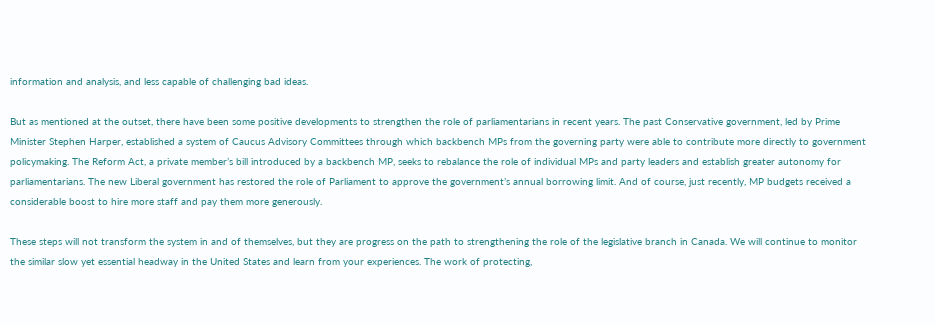information and analysis, and less capable of challenging bad ideas.

But as mentioned at the outset, there have been some positive developments to strengthen the role of parliamentarians in recent years. The past Conservative government, led by Prime Minister Stephen Harper, established a system of Caucus Advisory Committees through which backbench MPs from the governing party were able to contribute more directly to government policymaking. The Reform Act, a private member’s bill introduced by a backbench MP, seeks to rebalance the role of individual MPs and party leaders and establish greater autonomy for parliamentarians. The new Liberal government has restored the role of Parliament to approve the government’s annual borrowing limit. And of course, just recently, MP budgets received a considerable boost to hire more staff and pay them more generously.

These steps will not transform the system in and of themselves, but they are progress on the path to strengthening the role of the legislative branch in Canada. We will continue to monitor the similar slow yet essential headway in the United States and learn from your experiences. The work of protecting,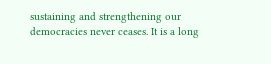sustaining and strengthening our democracies never ceases. It is a long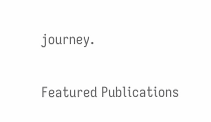journey.

Featured Publications